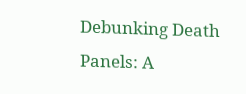Debunking Death Panels: A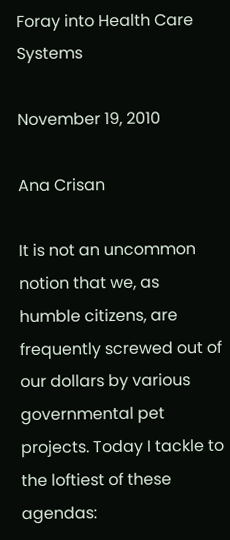Foray into Health Care Systems

November 19, 2010

Ana Crisan

It is not an uncommon notion that we, as humble citizens, are frequently screwed out of our dollars by various governmental pet projects. Today I tackle to the loftiest of these agendas: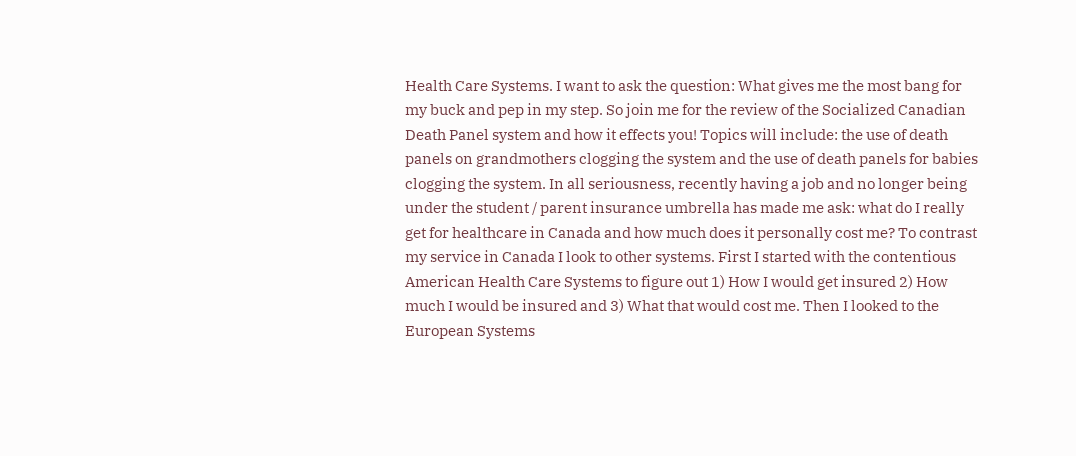Health Care Systems. I want to ask the question: What gives me the most bang for my buck and pep in my step. So join me for the review of the Socialized Canadian Death Panel system and how it effects you! Topics will include: the use of death panels on grandmothers clogging the system and the use of death panels for babies clogging the system. In all seriousness, recently having a job and no longer being under the student / parent insurance umbrella has made me ask: what do I really get for healthcare in Canada and how much does it personally cost me? To contrast my service in Canada I look to other systems. First I started with the contentious American Health Care Systems to figure out 1) How I would get insured 2) How much I would be insured and 3) What that would cost me. Then I looked to the European Systems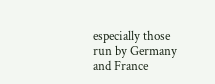especially those run by Germany and France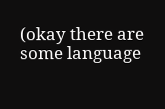(okay there are some language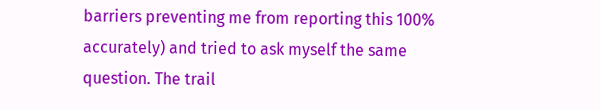barriers preventing me from reporting this 100% accurately) and tried to ask myself the same question. The trail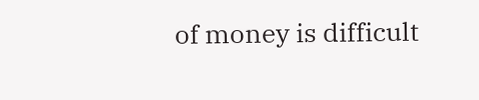of money is difficult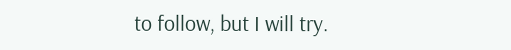to follow, but I will try.